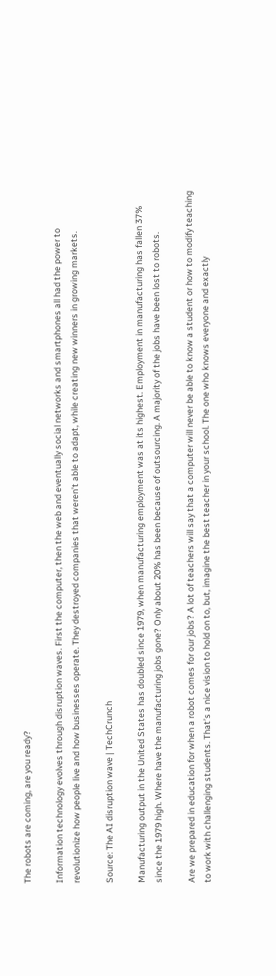The robots are coming, are you ready?

Information technology evolves through disruption waves. First the computer, then the web and eventually social networks and smartphones all had the power to revolutionize how people live and how businesses operate. They destroyed companies that weren’t able to adapt, while creating new winners in growing markets.

Source: The AI disruption wave | TechCrunch

Manufacturing output in the United States has doubled since 1979, when manufacturing employment was at its highest. Employment in manufacturing has fallen 37% since the 1979 high. Where have the manufacturing jobs gone? Only about 20% has been because of outsourcing. A majority of the jobs have been lost to robots.

Are we prepared in education for when a robot comes for our jobs? A lot of teachers will say that a computer will never be able to know a student or how to modify teaching to work with challenging students. That’s a nice vision to hold on to, but, imagine the best teacher in your school. The one who knows everyone and exactly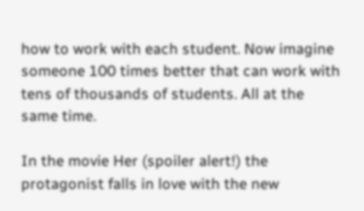how to work with each student. Now imagine someone 100 times better that can work with tens of thousands of students. All at the same time.

In the movie Her (spoiler alert!) the protagonist falls in love with the new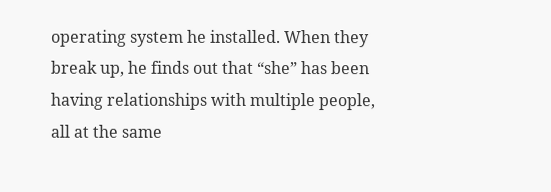operating system he installed. When they break up, he finds out that “she” has been having relationships with multiple people, all at the same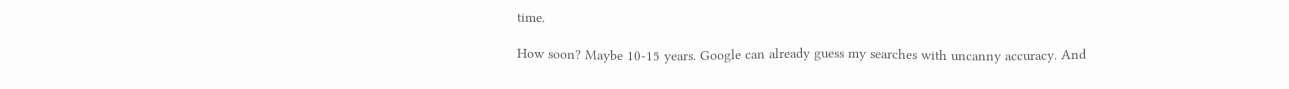time.

How soon? Maybe 10-15 years. Google can already guess my searches with uncanny accuracy. And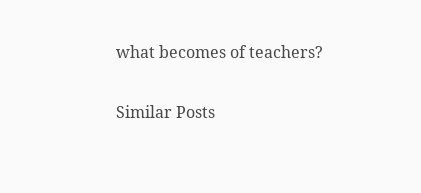what becomes of teachers?

Similar Posts